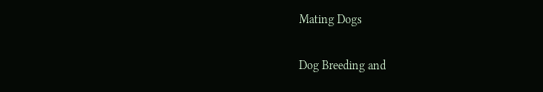Mating Dogs

Dog Breeding and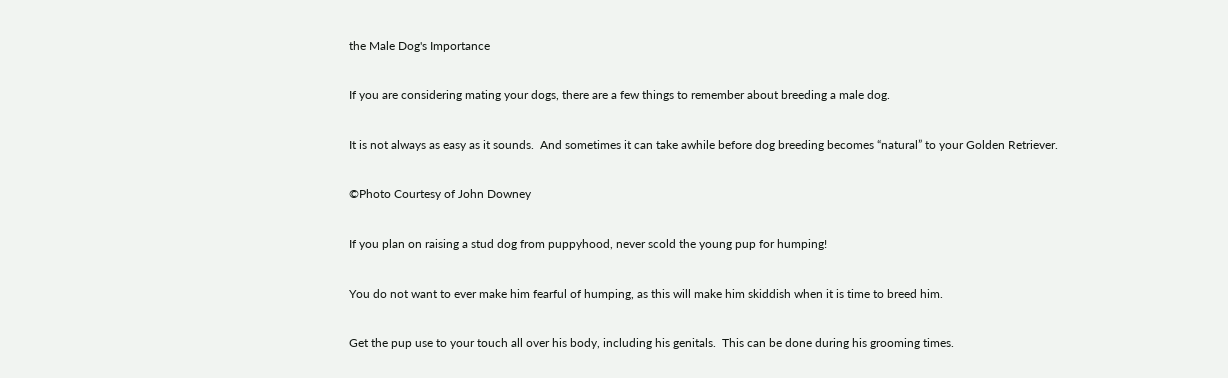the Male Dog's Importance

If you are considering mating your dogs, there are a few things to remember about breeding a male dog.

It is not always as easy as it sounds.  And sometimes it can take awhile before dog breeding becomes “natural” to your Golden Retriever.

©Photo Courtesy of John Downey

If you plan on raising a stud dog from puppyhood, never scold the young pup for humping!

You do not want to ever make him fearful of humping, as this will make him skiddish when it is time to breed him.

Get the pup use to your touch all over his body, including his genitals.  This can be done during his grooming times.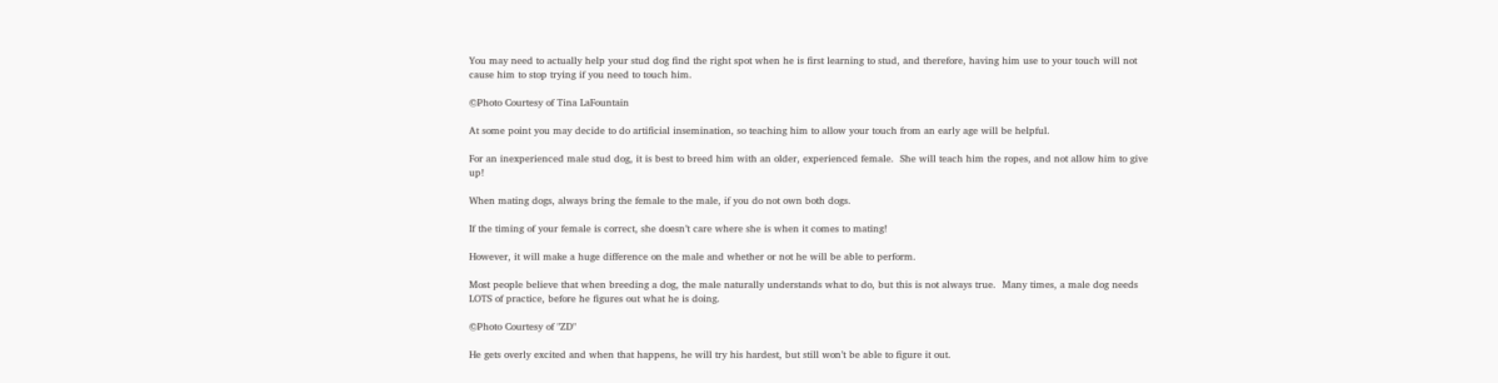You may need to actually help your stud dog find the right spot when he is first learning to stud, and therefore, having him use to your touch will not cause him to stop trying if you need to touch him.

©Photo Courtesy of Tina LaFountain

At some point you may decide to do artificial insemination, so teaching him to allow your touch from an early age will be helpful.

For an inexperienced male stud dog, it is best to breed him with an older, experienced female.  She will teach him the ropes, and not allow him to give up!

When mating dogs, always bring the female to the male, if you do not own both dogs.

If the timing of your female is correct, she doesn’t care where she is when it comes to mating!

However, it will make a huge difference on the male and whether or not he will be able to perform.

Most people believe that when breeding a dog, the male naturally understands what to do, but this is not always true.  Many times, a male dog needs LOTS of practice, before he figures out what he is doing.

©Photo Courtesy of "ZD"

He gets overly excited and when that happens, he will try his hardest, but still won’t be able to figure it out.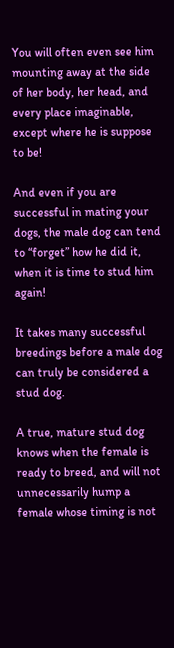You will often even see him mounting away at the side of her body, her head, and every place imaginable, except where he is suppose to be!

And even if you are successful in mating your dogs, the male dog can tend to “forget” how he did it, when it is time to stud him again!

It takes many successful breedings before a male dog can truly be considered a stud dog.

A true, mature stud dog knows when the female is ready to breed, and will not unnecessarily hump a female whose timing is not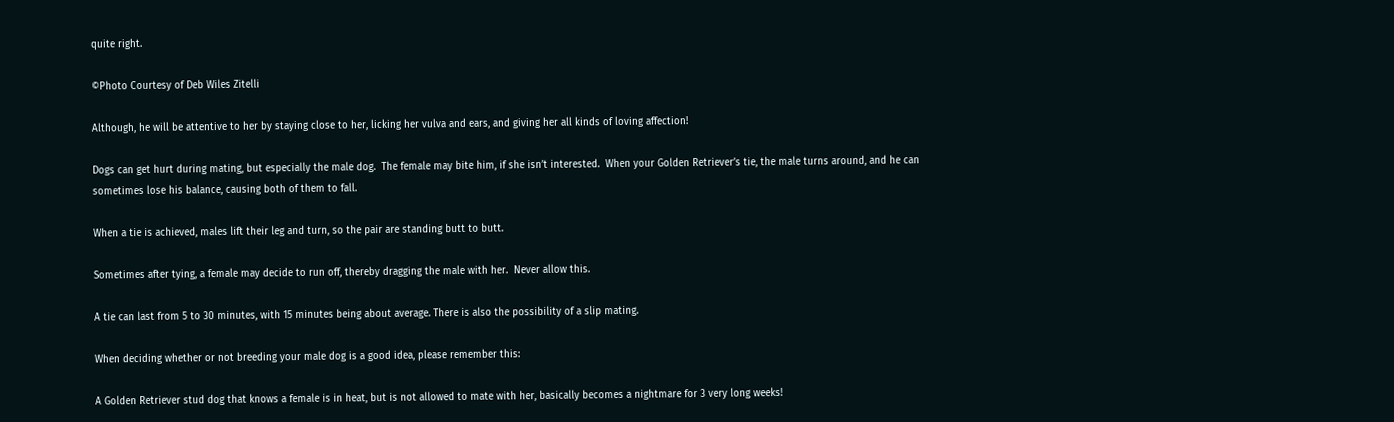quite right.

©Photo Courtesy of Deb Wiles Zitelli

Although, he will be attentive to her by staying close to her, licking her vulva and ears, and giving her all kinds of loving affection!

Dogs can get hurt during mating, but especially the male dog.  The female may bite him, if she isn’t interested.  When your Golden Retriever’s tie, the male turns around, and he can sometimes lose his balance, causing both of them to fall.

When a tie is achieved, males lift their leg and turn, so the pair are standing butt to butt.

Sometimes after tying, a female may decide to run off, thereby dragging the male with her.  Never allow this.

A tie can last from 5 to 30 minutes, with 15 minutes being about average. There is also the possibility of a slip mating.

When deciding whether or not breeding your male dog is a good idea, please remember this:

A Golden Retriever stud dog that knows a female is in heat, but is not allowed to mate with her, basically becomes a nightmare for 3 very long weeks!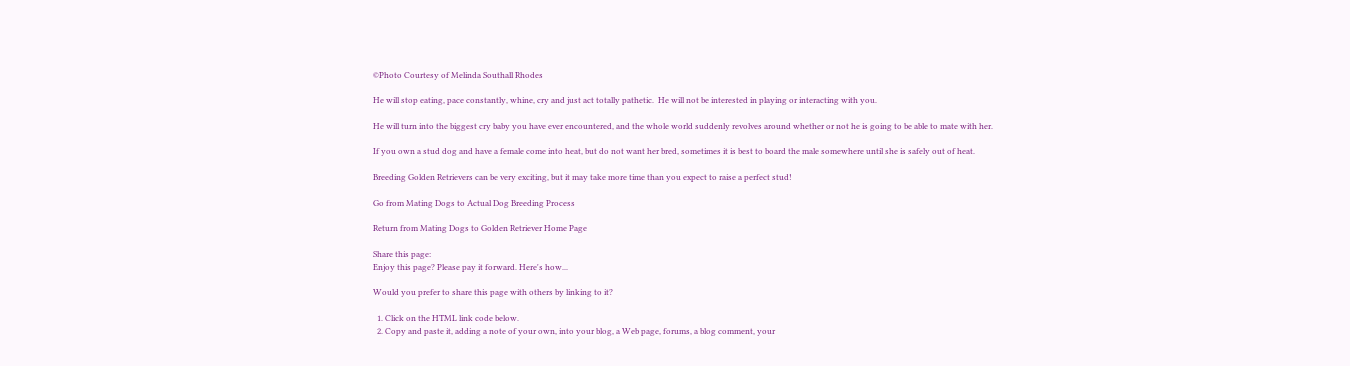©Photo Courtesy of Melinda Southall Rhodes

He will stop eating, pace constantly, whine, cry and just act totally pathetic.  He will not be interested in playing or interacting with you.

He will turn into the biggest cry baby you have ever encountered, and the whole world suddenly revolves around whether or not he is going to be able to mate with her.

If you own a stud dog and have a female come into heat, but do not want her bred, sometimes it is best to board the male somewhere until she is safely out of heat.

Breeding Golden Retrievers can be very exciting, but it may take more time than you expect to raise a perfect stud!

Go from Mating Dogs to Actual Dog Breeding Process

Return from Mating Dogs to Golden Retriever Home Page

Share this page:
Enjoy this page? Please pay it forward. Here's how...

Would you prefer to share this page with others by linking to it?

  1. Click on the HTML link code below.
  2. Copy and paste it, adding a note of your own, into your blog, a Web page, forums, a blog comment, your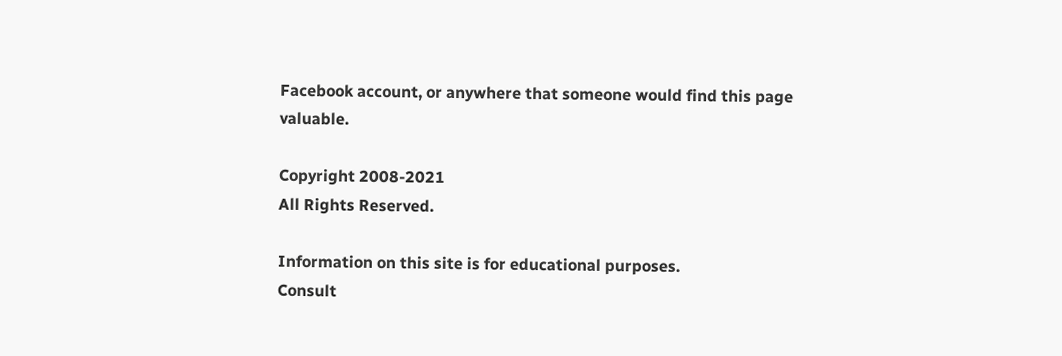Facebook account, or anywhere that someone would find this page valuable.

Copyright 2008-2021
All Rights Reserved.

Information on this site is for educational purposes.
Consult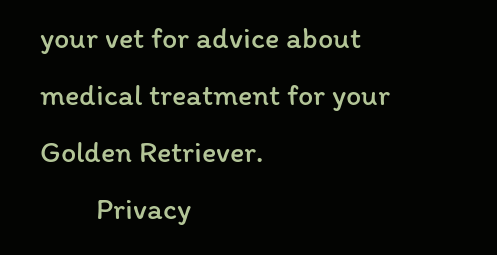your vet for advice about medical treatment for your Golden Retriever.
        Privacy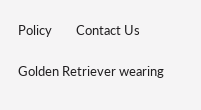Policy        Contact Us

Golden Retriever wearing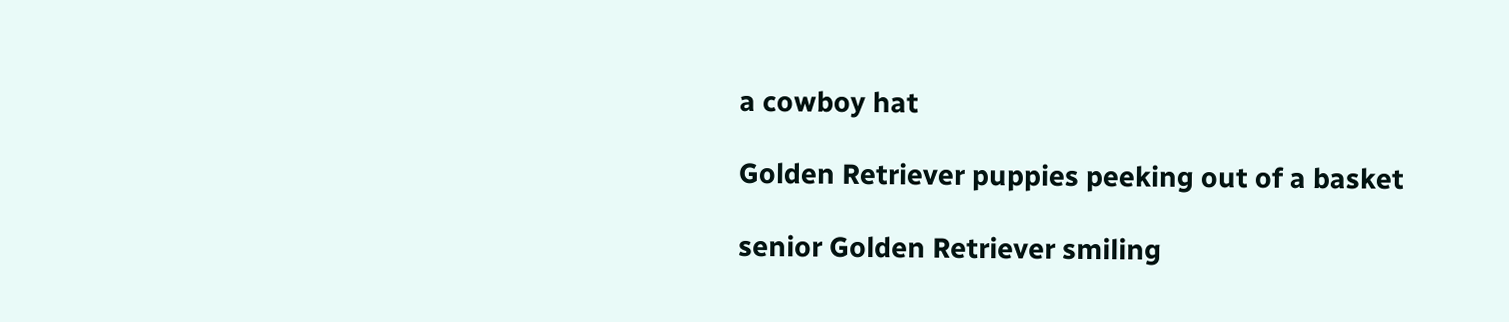a cowboy hat

Golden Retriever puppies peeking out of a basket

senior Golden Retriever smiling